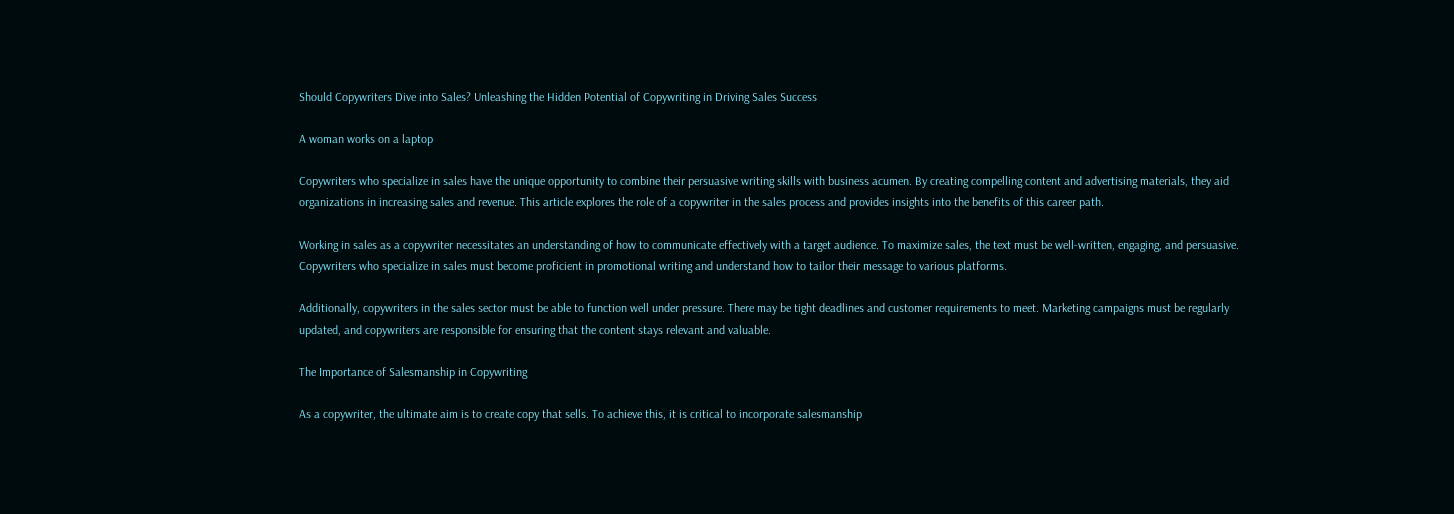Should Copywriters Dive into Sales? Unleashing the Hidden Potential of Copywriting in Driving Sales Success

A woman works on a laptop

Copywriters who specialize in sales have the unique opportunity to combine their persuasive writing skills with business acumen. By creating compelling content and advertising materials, they aid organizations in increasing sales and revenue. This article explores the role of a copywriter in the sales process and provides insights into the benefits of this career path.

Working in sales as a copywriter necessitates an understanding of how to communicate effectively with a target audience. To maximize sales, the text must be well-written, engaging, and persuasive. Copywriters who specialize in sales must become proficient in promotional writing and understand how to tailor their message to various platforms.

Additionally, copywriters in the sales sector must be able to function well under pressure. There may be tight deadlines and customer requirements to meet. Marketing campaigns must be regularly updated, and copywriters are responsible for ensuring that the content stays relevant and valuable.

The Importance of Salesmanship in Copywriting

As a copywriter, the ultimate aim is to create copy that sells. To achieve this, it is critical to incorporate salesmanship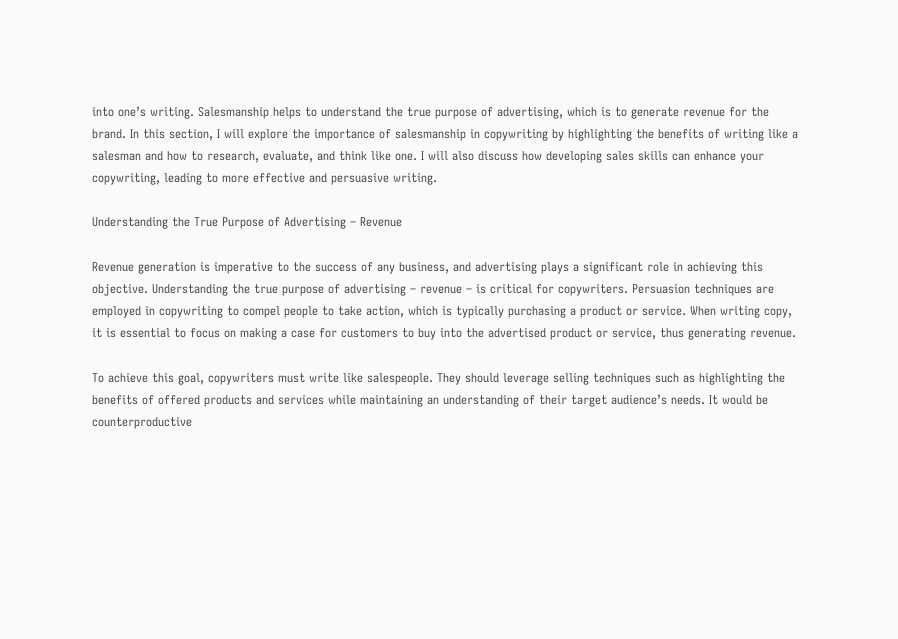into one’s writing. Salesmanship helps to understand the true purpose of advertising, which is to generate revenue for the brand. In this section, I will explore the importance of salesmanship in copywriting by highlighting the benefits of writing like a salesman and how to research, evaluate, and think like one. I will also discuss how developing sales skills can enhance your copywriting, leading to more effective and persuasive writing.

Understanding the True Purpose of Advertising – Revenue

Revenue generation is imperative to the success of any business, and advertising plays a significant role in achieving this objective. Understanding the true purpose of advertising – revenue – is critical for copywriters. Persuasion techniques are employed in copywriting to compel people to take action, which is typically purchasing a product or service. When writing copy, it is essential to focus on making a case for customers to buy into the advertised product or service, thus generating revenue.

To achieve this goal, copywriters must write like salespeople. They should leverage selling techniques such as highlighting the benefits of offered products and services while maintaining an understanding of their target audience’s needs. It would be counterproductive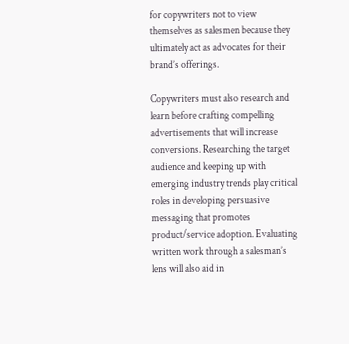for copywriters not to view themselves as salesmen because they ultimately act as advocates for their brand’s offerings.

Copywriters must also research and learn before crafting compelling advertisements that will increase conversions. Researching the target audience and keeping up with emerging industry trends play critical roles in developing persuasive messaging that promotes product/service adoption. Evaluating written work through a salesman’s lens will also aid in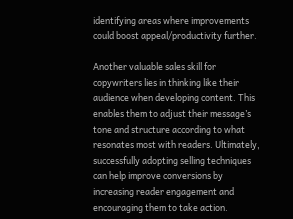identifying areas where improvements could boost appeal/productivity further.

Another valuable sales skill for copywriters lies in thinking like their audience when developing content. This enables them to adjust their message’s tone and structure according to what resonates most with readers. Ultimately, successfully adopting selling techniques can help improve conversions by increasing reader engagement and encouraging them to take action.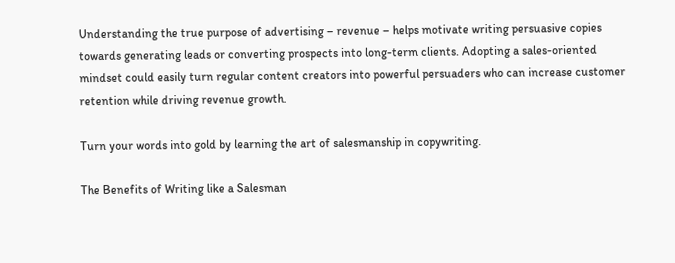Understanding the true purpose of advertising – revenue – helps motivate writing persuasive copies towards generating leads or converting prospects into long-term clients. Adopting a sales-oriented mindset could easily turn regular content creators into powerful persuaders who can increase customer retention while driving revenue growth.

Turn your words into gold by learning the art of salesmanship in copywriting.

The Benefits of Writing like a Salesman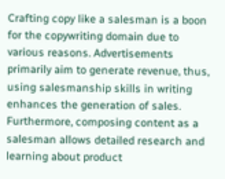Crafting copy like a salesman is a boon for the copywriting domain due to various reasons. Advertisements primarily aim to generate revenue, thus, using salesmanship skills in writing enhances the generation of sales. Furthermore, composing content as a salesman allows detailed research and learning about product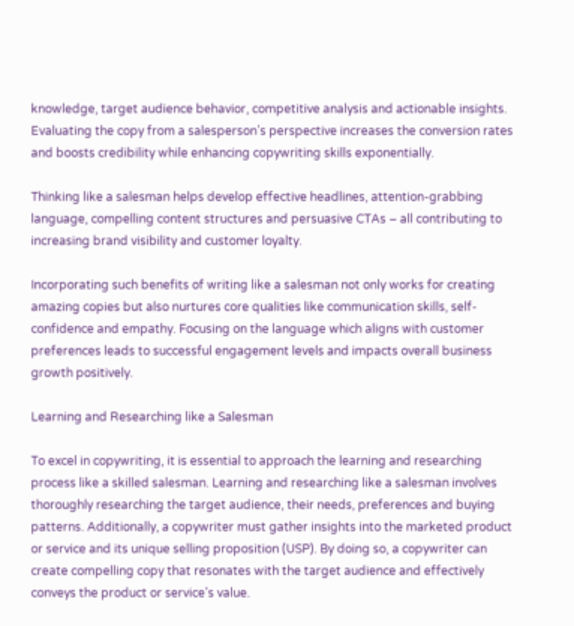knowledge, target audience behavior, competitive analysis and actionable insights. Evaluating the copy from a salesperson’s perspective increases the conversion rates and boosts credibility while enhancing copywriting skills exponentially.

Thinking like a salesman helps develop effective headlines, attention-grabbing language, compelling content structures and persuasive CTAs – all contributing to increasing brand visibility and customer loyalty.

Incorporating such benefits of writing like a salesman not only works for creating amazing copies but also nurtures core qualities like communication skills, self-confidence and empathy. Focusing on the language which aligns with customer preferences leads to successful engagement levels and impacts overall business growth positively.

Learning and Researching like a Salesman

To excel in copywriting, it is essential to approach the learning and researching process like a skilled salesman. Learning and researching like a salesman involves thoroughly researching the target audience, their needs, preferences and buying patterns. Additionally, a copywriter must gather insights into the marketed product or service and its unique selling proposition (USP). By doing so, a copywriter can create compelling copy that resonates with the target audience and effectively conveys the product or service’s value.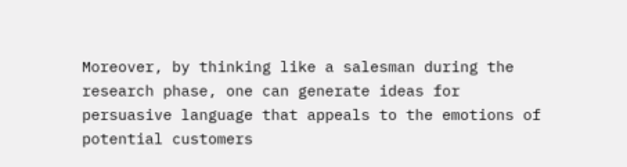Moreover, by thinking like a salesman during the research phase, one can generate ideas for persuasive language that appeals to the emotions of potential customers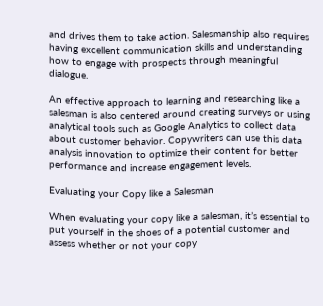and drives them to take action. Salesmanship also requires having excellent communication skills and understanding how to engage with prospects through meaningful dialogue.

An effective approach to learning and researching like a salesman is also centered around creating surveys or using analytical tools such as Google Analytics to collect data about customer behavior. Copywriters can use this data analysis innovation to optimize their content for better performance and increase engagement levels.

Evaluating your Copy like a Salesman

When evaluating your copy like a salesman, it’s essential to put yourself in the shoes of a potential customer and assess whether or not your copy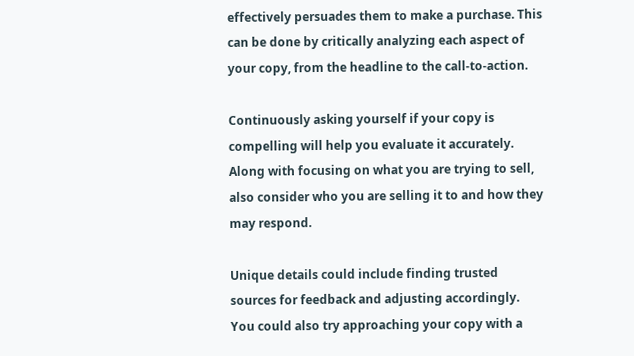effectively persuades them to make a purchase. This can be done by critically analyzing each aspect of your copy, from the headline to the call-to-action.

Continuously asking yourself if your copy is compelling will help you evaluate it accurately. Along with focusing on what you are trying to sell, also consider who you are selling it to and how they may respond.

Unique details could include finding trusted sources for feedback and adjusting accordingly. You could also try approaching your copy with a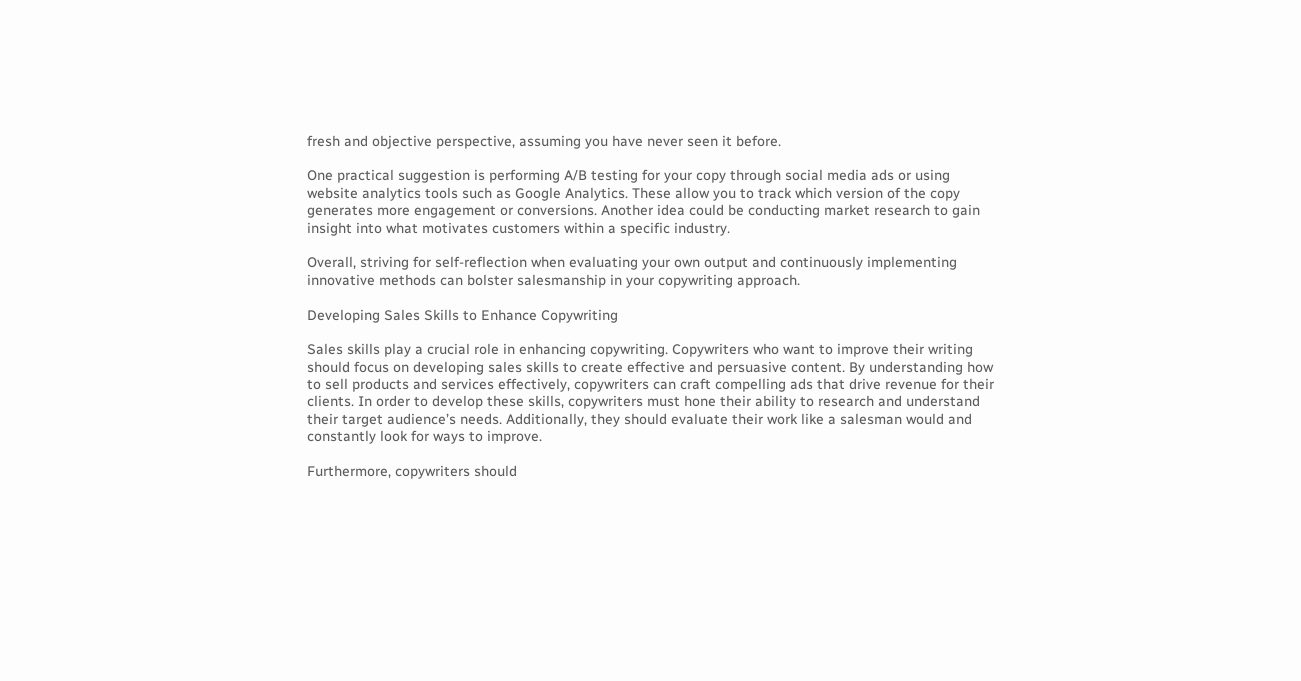fresh and objective perspective, assuming you have never seen it before.

One practical suggestion is performing A/B testing for your copy through social media ads or using website analytics tools such as Google Analytics. These allow you to track which version of the copy generates more engagement or conversions. Another idea could be conducting market research to gain insight into what motivates customers within a specific industry.

Overall, striving for self-reflection when evaluating your own output and continuously implementing innovative methods can bolster salesmanship in your copywriting approach.

Developing Sales Skills to Enhance Copywriting

Sales skills play a crucial role in enhancing copywriting. Copywriters who want to improve their writing should focus on developing sales skills to create effective and persuasive content. By understanding how to sell products and services effectively, copywriters can craft compelling ads that drive revenue for their clients. In order to develop these skills, copywriters must hone their ability to research and understand their target audience’s needs. Additionally, they should evaluate their work like a salesman would and constantly look for ways to improve.

Furthermore, copywriters should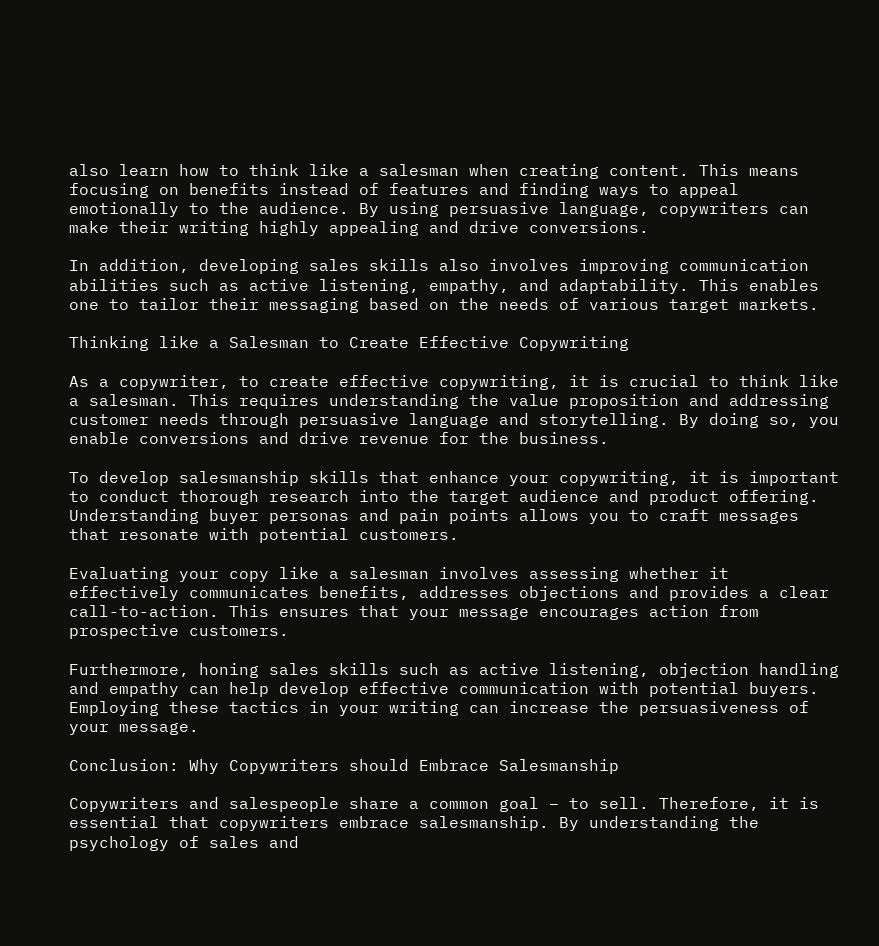also learn how to think like a salesman when creating content. This means focusing on benefits instead of features and finding ways to appeal emotionally to the audience. By using persuasive language, copywriters can make their writing highly appealing and drive conversions.

In addition, developing sales skills also involves improving communication abilities such as active listening, empathy, and adaptability. This enables one to tailor their messaging based on the needs of various target markets.

Thinking like a Salesman to Create Effective Copywriting

As a copywriter, to create effective copywriting, it is crucial to think like a salesman. This requires understanding the value proposition and addressing customer needs through persuasive language and storytelling. By doing so, you enable conversions and drive revenue for the business.

To develop salesmanship skills that enhance your copywriting, it is important to conduct thorough research into the target audience and product offering. Understanding buyer personas and pain points allows you to craft messages that resonate with potential customers.

Evaluating your copy like a salesman involves assessing whether it effectively communicates benefits, addresses objections and provides a clear call-to-action. This ensures that your message encourages action from prospective customers.

Furthermore, honing sales skills such as active listening, objection handling and empathy can help develop effective communication with potential buyers. Employing these tactics in your writing can increase the persuasiveness of your message.

Conclusion: Why Copywriters should Embrace Salesmanship

Copywriters and salespeople share a common goal – to sell. Therefore, it is essential that copywriters embrace salesmanship. By understanding the psychology of sales and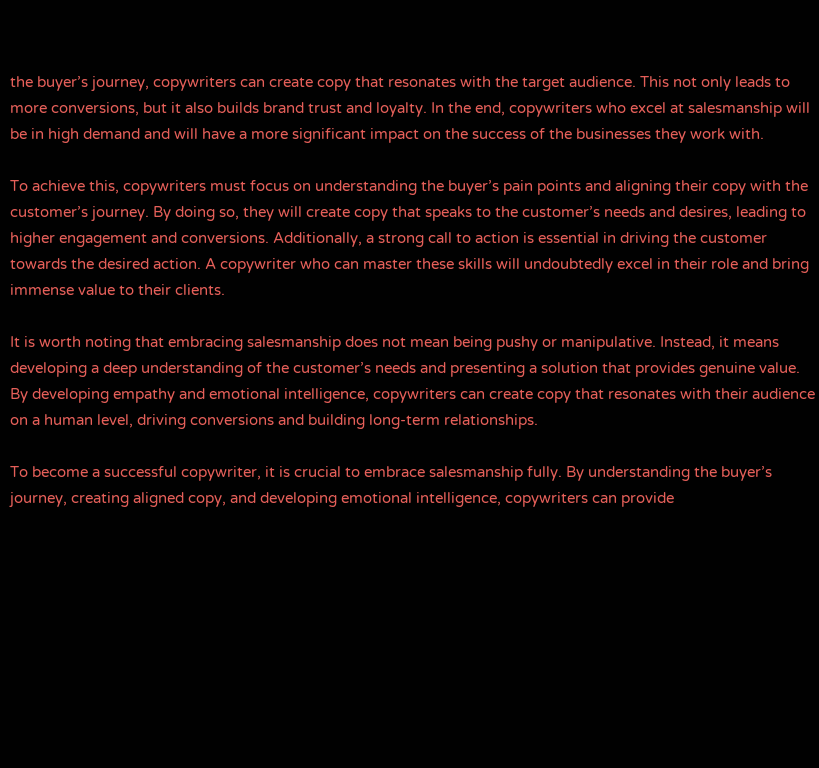the buyer’s journey, copywriters can create copy that resonates with the target audience. This not only leads to more conversions, but it also builds brand trust and loyalty. In the end, copywriters who excel at salesmanship will be in high demand and will have a more significant impact on the success of the businesses they work with.

To achieve this, copywriters must focus on understanding the buyer’s pain points and aligning their copy with the customer’s journey. By doing so, they will create copy that speaks to the customer’s needs and desires, leading to higher engagement and conversions. Additionally, a strong call to action is essential in driving the customer towards the desired action. A copywriter who can master these skills will undoubtedly excel in their role and bring immense value to their clients.

It is worth noting that embracing salesmanship does not mean being pushy or manipulative. Instead, it means developing a deep understanding of the customer’s needs and presenting a solution that provides genuine value. By developing empathy and emotional intelligence, copywriters can create copy that resonates with their audience on a human level, driving conversions and building long-term relationships.

To become a successful copywriter, it is crucial to embrace salesmanship fully. By understanding the buyer’s journey, creating aligned copy, and developing emotional intelligence, copywriters can provide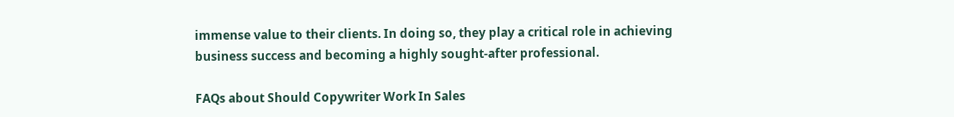immense value to their clients. In doing so, they play a critical role in achieving business success and becoming a highly sought-after professional.

FAQs about Should Copywriter Work In Sales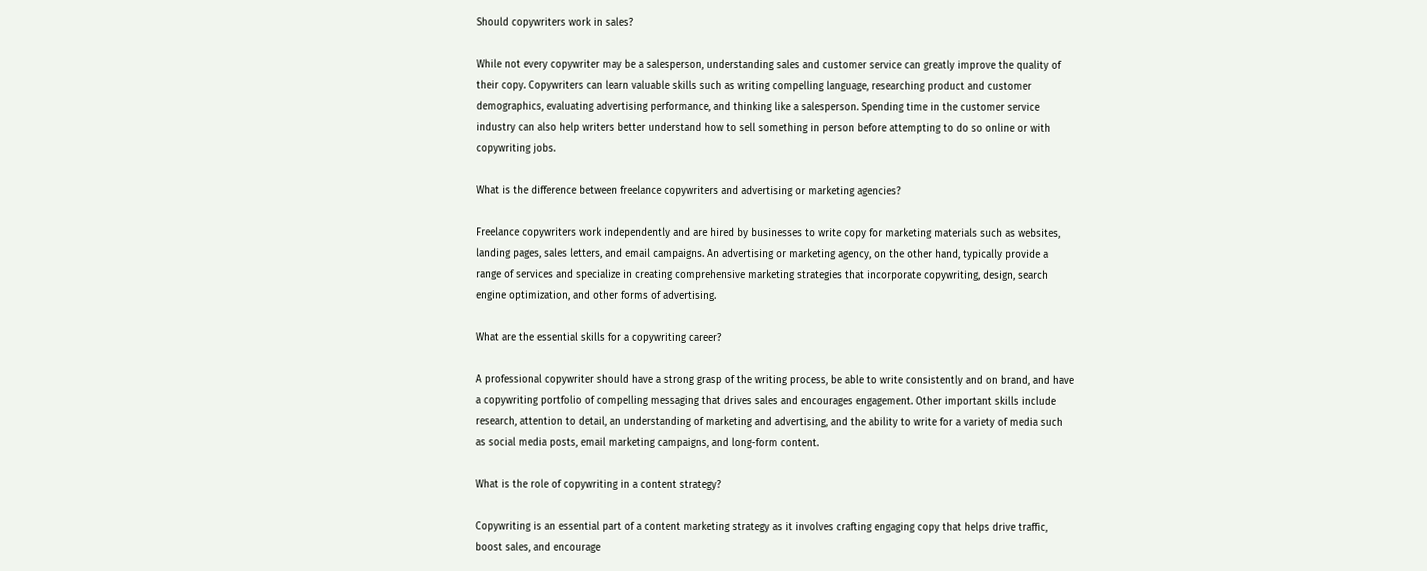Should copywriters work in sales?

While not every copywriter may be a salesperson, understanding sales and customer service can greatly improve the quality of their copy. Copywriters can learn valuable skills such as writing compelling language, researching product and customer demographics, evaluating advertising performance, and thinking like a salesperson. Spending time in the customer service industry can also help writers better understand how to sell something in person before attempting to do so online or with copywriting jobs.

What is the difference between freelance copywriters and advertising or marketing agencies?

Freelance copywriters work independently and are hired by businesses to write copy for marketing materials such as websites, landing pages, sales letters, and email campaigns. An advertising or marketing agency, on the other hand, typically provide a range of services and specialize in creating comprehensive marketing strategies that incorporate copywriting, design, search engine optimization, and other forms of advertising.

What are the essential skills for a copywriting career?

A professional copywriter should have a strong grasp of the writing process, be able to write consistently and on brand, and have a copywriting portfolio of compelling messaging that drives sales and encourages engagement. Other important skills include research, attention to detail, an understanding of marketing and advertising, and the ability to write for a variety of media such as social media posts, email marketing campaigns, and long-form content.

What is the role of copywriting in a content strategy?

Copywriting is an essential part of a content marketing strategy as it involves crafting engaging copy that helps drive traffic, boost sales, and encourage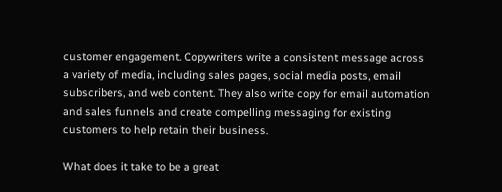customer engagement. Copywriters write a consistent message across a variety of media, including sales pages, social media posts, email subscribers, and web content. They also write copy for email automation and sales funnels and create compelling messaging for existing customers to help retain their business.

What does it take to be a great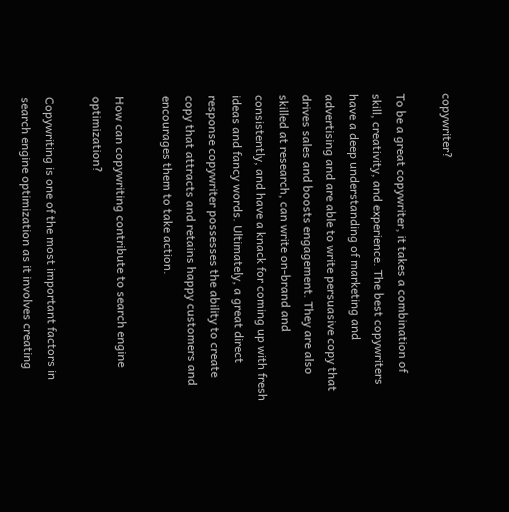copywriter?

To be a great copywriter, it takes a combination of skill, creativity, and experience. The best copywriters have a deep understanding of marketing and advertising and are able to write persuasive copy that drives sales and boosts engagement. They are also skilled at research, can write on-brand and consistently, and have a knack for coming up with fresh ideas and fancy words. Ultimately, a great direct response copywriter possesses the ability to create copy that attracts and retains happy customers and encourages them to take action.

How can copywriting contribute to search engine optimization?

Copywriting is one of the most important factors in search engine optimization as it involves creating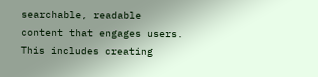searchable, readable content that engages users. This includes creating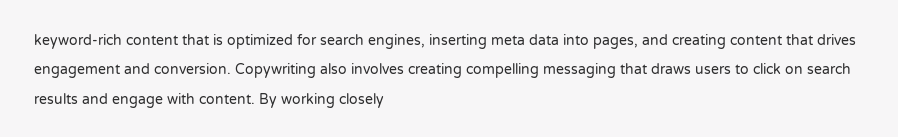keyword-rich content that is optimized for search engines, inserting meta data into pages, and creating content that drives engagement and conversion. Copywriting also involves creating compelling messaging that draws users to click on search results and engage with content. By working closely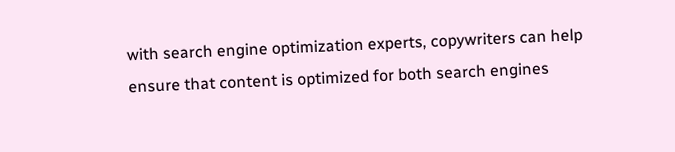with search engine optimization experts, copywriters can help ensure that content is optimized for both search engines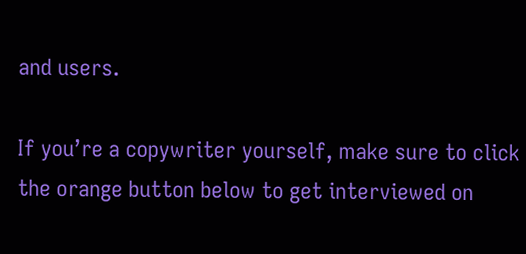and users.

If you’re a copywriter yourself, make sure to click the orange button below to get interviewed on